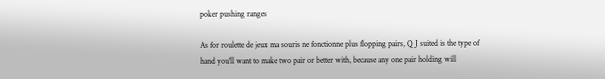poker pushing ranges

As for roulette de jeux ma souris ne fonctionne plus flopping pairs, Q J suited is the type of hand you'll want to make two pair or better with, because any one pair holding will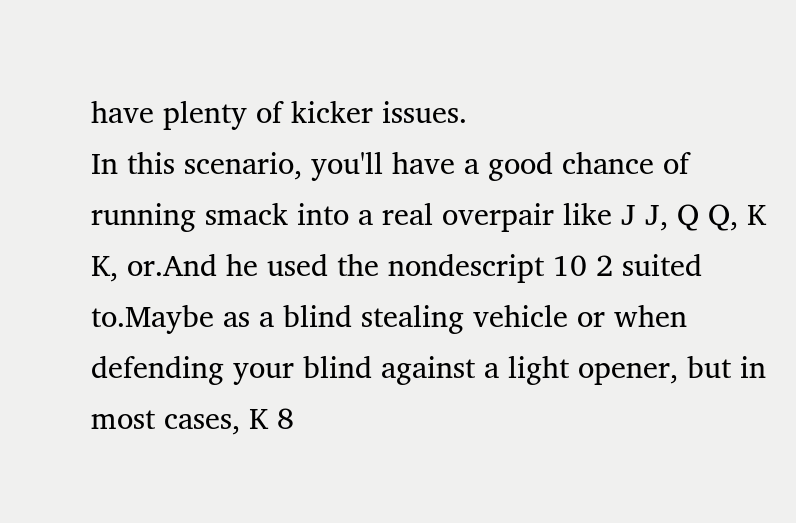have plenty of kicker issues.
In this scenario, you'll have a good chance of running smack into a real overpair like J J, Q Q, K K, or.And he used the nondescript 10 2 suited to.Maybe as a blind stealing vehicle or when defending your blind against a light opener, but in most cases, K 8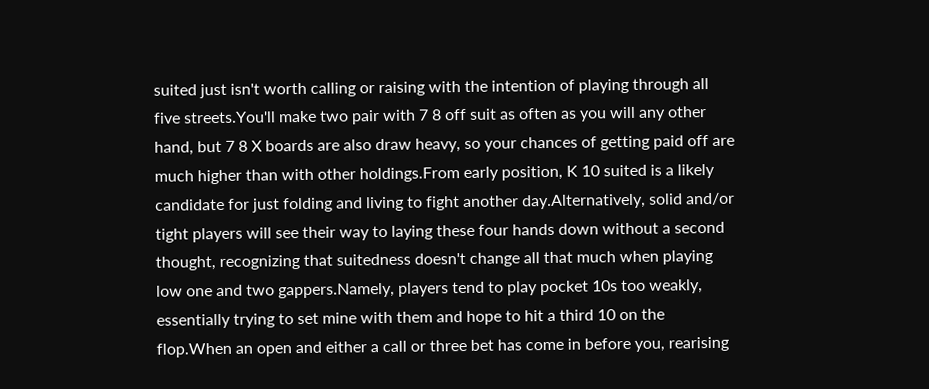suited just isn't worth calling or raising with the intention of playing through all five streets.You'll make two pair with 7 8 off suit as often as you will any other hand, but 7 8 X boards are also draw heavy, so your chances of getting paid off are much higher than with other holdings.From early position, K 10 suited is a likely candidate for just folding and living to fight another day.Alternatively, solid and/or tight players will see their way to laying these four hands down without a second thought, recognizing that suitedness doesn't change all that much when playing low one and two gappers.Namely, players tend to play pocket 10s too weakly, essentially trying to set mine with them and hope to hit a third 10 on the flop.When an open and either a call or three bet has come in before you, rearising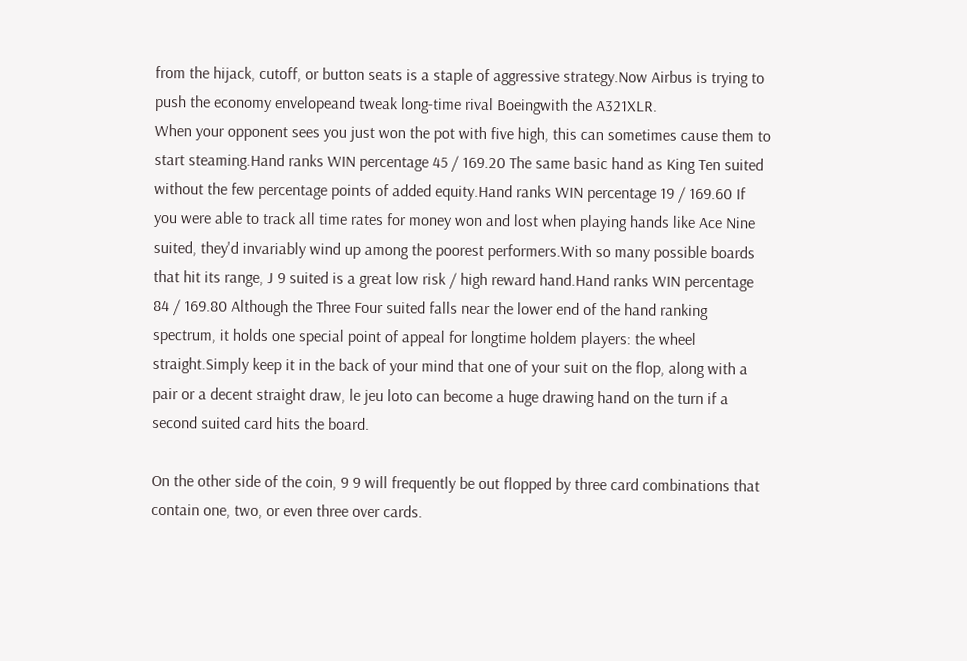from the hijack, cutoff, or button seats is a staple of aggressive strategy.Now Airbus is trying to push the economy envelopeand tweak long-time rival Boeingwith the A321XLR.
When your opponent sees you just won the pot with five high, this can sometimes cause them to start steaming.Hand ranks WIN percentage 45 / 169.20 The same basic hand as King Ten suited without the few percentage points of added equity.Hand ranks WIN percentage 19 / 169.60 If you were able to track all time rates for money won and lost when playing hands like Ace Nine suited, they'd invariably wind up among the poorest performers.With so many possible boards that hit its range, J 9 suited is a great low risk / high reward hand.Hand ranks WIN percentage 84 / 169.80 Although the Three Four suited falls near the lower end of the hand ranking spectrum, it holds one special point of appeal for longtime holdem players: the wheel straight.Simply keep it in the back of your mind that one of your suit on the flop, along with a pair or a decent straight draw, le jeu loto can become a huge drawing hand on the turn if a second suited card hits the board.

On the other side of the coin, 9 9 will frequently be out flopped by three card combinations that contain one, two, or even three over cards.